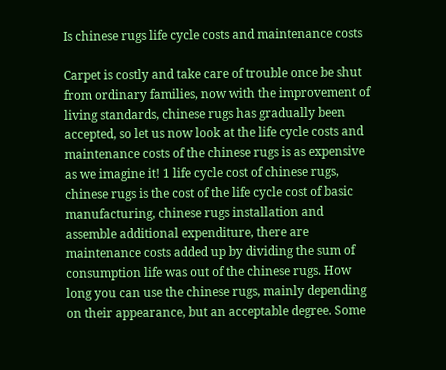Is chinese rugs life cycle costs and maintenance costs

Carpet is costly and take care of trouble once be shut from ordinary families, now with the improvement of living standards, chinese rugs has gradually been accepted, so let us now look at the life cycle costs and maintenance costs of the chinese rugs is as expensive as we imagine it! 1 life cycle cost of chinese rugs, chinese rugs is the cost of the life cycle cost of basic manufacturing, chinese rugs installation and assemble additional expenditure, there are maintenance costs added up by dividing the sum of consumption life was out of the chinese rugs. How long you can use the chinese rugs, mainly depending on their appearance, but an acceptable degree. Some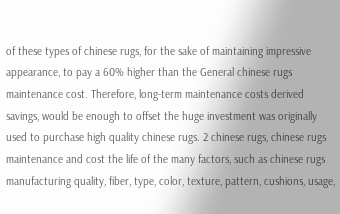of these types of chinese rugs, for the sake of maintaining impressive appearance, to pay a 60% higher than the General chinese rugs maintenance cost. Therefore, long-term maintenance costs derived savings, would be enough to offset the huge investment was originally used to purchase high quality chinese rugs. 2 chinese rugs, chinese rugs maintenance and cost the life of the many factors, such as chinese rugs manufacturing quality, fiber, type, color, texture, pattern, cushions, usage,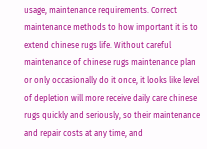usage, maintenance requirements. Correct maintenance methods to how important it is to extend chinese rugs life. Without careful maintenance of chinese rugs maintenance plan or only occasionally do it once, it looks like level of depletion will more receive daily care chinese rugs quickly and seriously, so their maintenance and repair costs at any time, and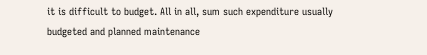it is difficult to budget. All in all, sum such expenditure usually budgeted and planned maintenance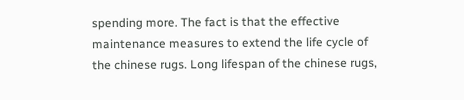spending more. The fact is that the effective maintenance measures to extend the life cycle of the chinese rugs. Long lifespan of the chinese rugs,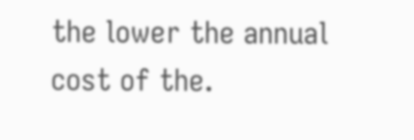the lower the annual cost of the.